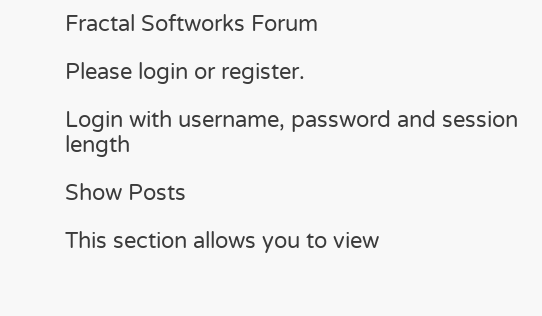Fractal Softworks Forum

Please login or register.

Login with username, password and session length

Show Posts

This section allows you to view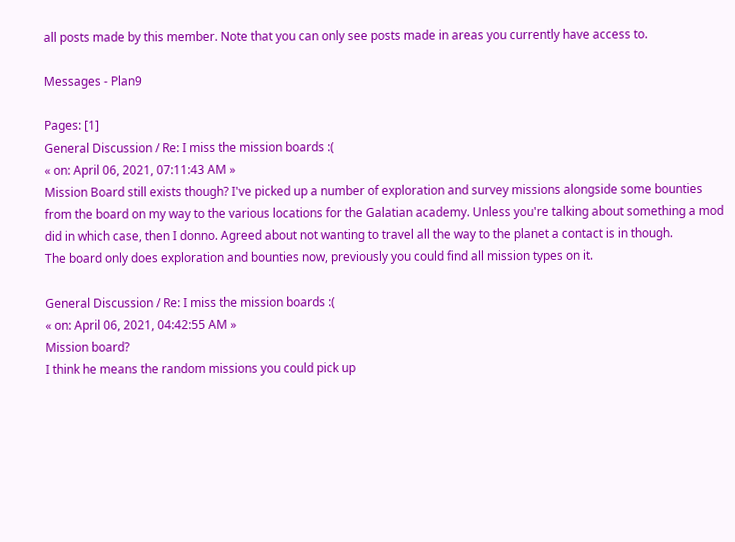all posts made by this member. Note that you can only see posts made in areas you currently have access to.

Messages - Plan9

Pages: [1]
General Discussion / Re: I miss the mission boards :(
« on: April 06, 2021, 07:11:43 AM »
Mission Board still exists though? I've picked up a number of exploration and survey missions alongside some bounties from the board on my way to the various locations for the Galatian academy. Unless you're talking about something a mod did in which case, then I donno. Agreed about not wanting to travel all the way to the planet a contact is in though.
The board only does exploration and bounties now, previously you could find all mission types on it.

General Discussion / Re: I miss the mission boards :(
« on: April 06, 2021, 04:42:55 AM »
Mission board?
I think he means the random missions you could pick up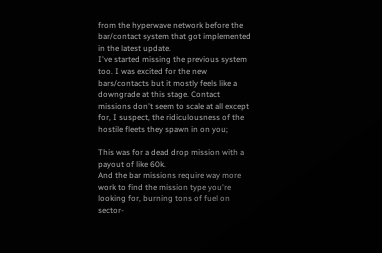from the hyperwave network before the bar/contact system that got implemented in the latest update.
I've started missing the previous system too. I was excited for the new bars/contacts but it mostly feels like a downgrade at this stage. Contact missions don't seem to scale at all except for, I suspect, the ridiculousness of the hostile fleets they spawn in on you;

This was for a dead drop mission with a payout of like 60k.
And the bar missions require way more work to find the mission type you're looking for, burning tons of fuel on sector-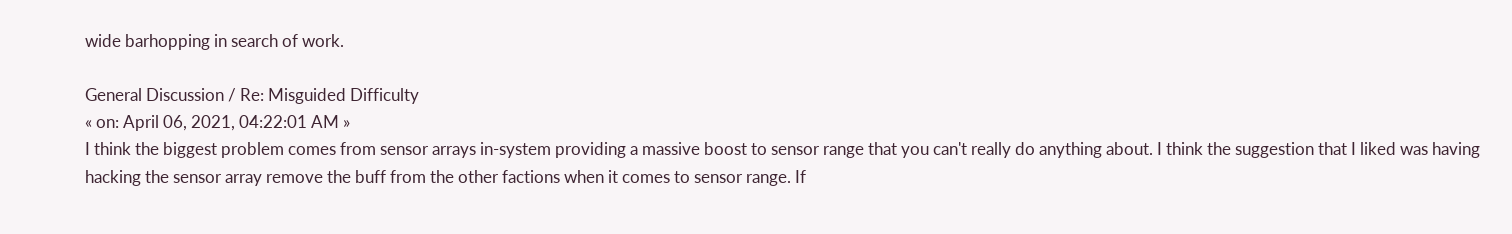wide barhopping in search of work.

General Discussion / Re: Misguided Difficulty
« on: April 06, 2021, 04:22:01 AM »
I think the biggest problem comes from sensor arrays in-system providing a massive boost to sensor range that you can't really do anything about. I think the suggestion that I liked was having hacking the sensor array remove the buff from the other factions when it comes to sensor range. If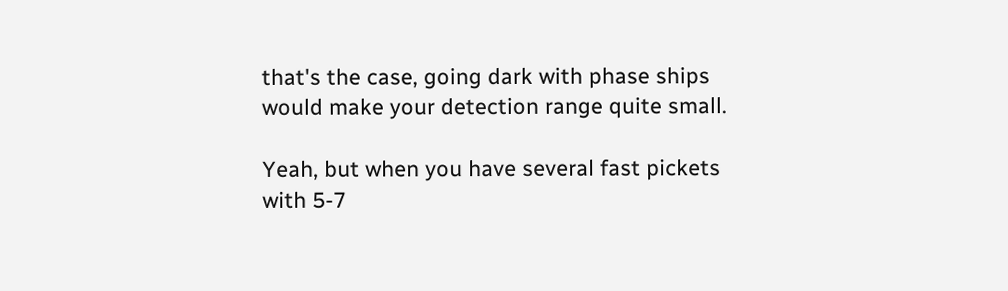that's the case, going dark with phase ships would make your detection range quite small.

Yeah, but when you have several fast pickets with 5-7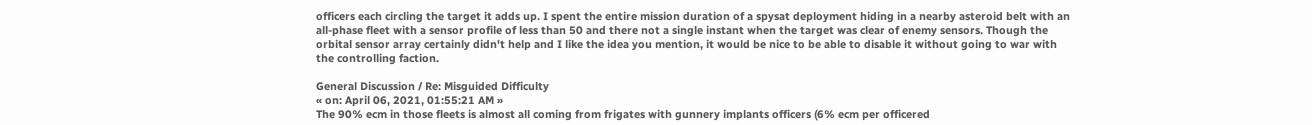officers each circling the target it adds up. I spent the entire mission duration of a spysat deployment hiding in a nearby asteroid belt with an all-phase fleet with a sensor profile of less than 50 and there not a single instant when the target was clear of enemy sensors. Though the orbital sensor array certainly didn't help and I like the idea you mention, it would be nice to be able to disable it without going to war with the controlling faction.

General Discussion / Re: Misguided Difficulty
« on: April 06, 2021, 01:55:21 AM »
The 90% ecm in those fleets is almost all coming from frigates with gunnery implants officers (6% ecm per officered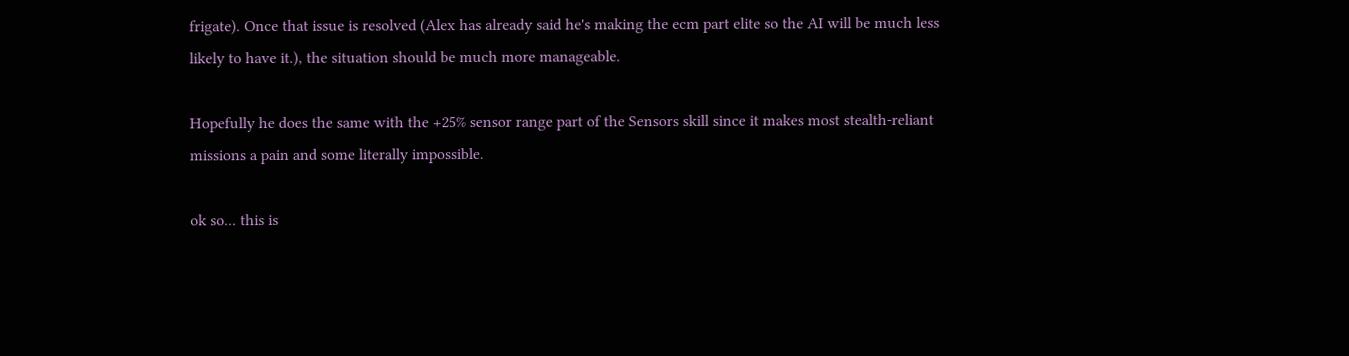frigate). Once that issue is resolved (Alex has already said he's making the ecm part elite so the AI will be much less likely to have it.), the situation should be much more manageable.

Hopefully he does the same with the +25% sensor range part of the Sensors skill since it makes most stealth-reliant missions a pain and some literally impossible.

ok so... this is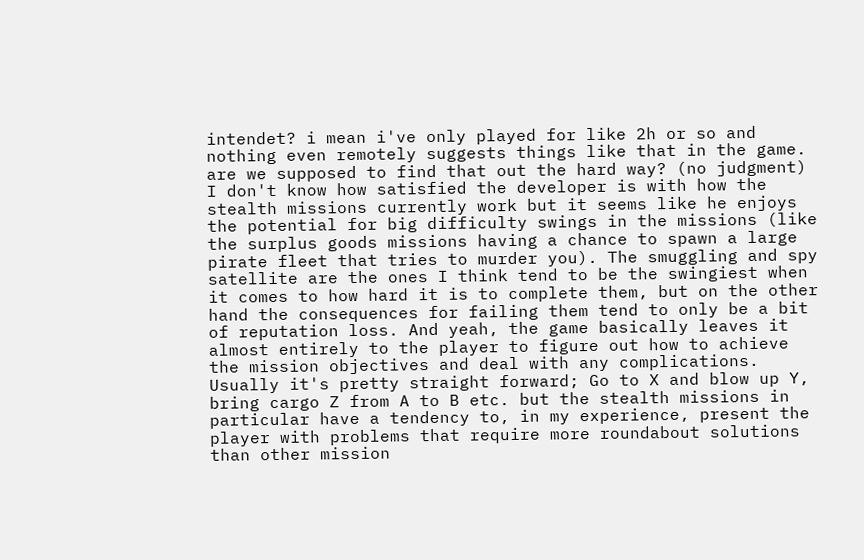intendet? i mean i've only played for like 2h or so and nothing even remotely suggests things like that in the game. are we supposed to find that out the hard way? (no judgment)
I don't know how satisfied the developer is with how the stealth missions currently work but it seems like he enjoys the potential for big difficulty swings in the missions (like the surplus goods missions having a chance to spawn a large pirate fleet that tries to murder you). The smuggling and spy satellite are the ones I think tend to be the swingiest when it comes to how hard it is to complete them, but on the other hand the consequences for failing them tend to only be a bit of reputation loss. And yeah, the game basically leaves it almost entirely to the player to figure out how to achieve the mission objectives and deal with any complications. Usually it's pretty straight forward; Go to X and blow up Y, bring cargo Z from A to B etc. but the stealth missions in particular have a tendency to, in my experience, present the player with problems that require more roundabout solutions than other mission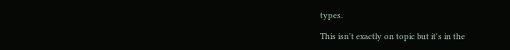types.

This isn't exactly on topic but it's in the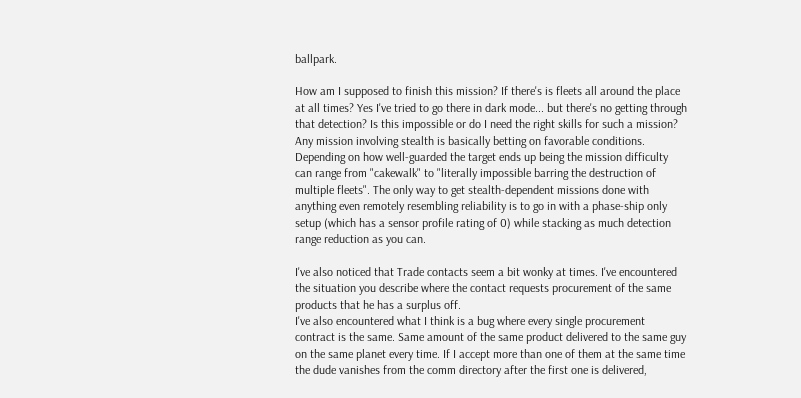ballpark.

How am I supposed to finish this mission? If there's is fleets all around the place at all times? Yes I've tried to go there in dark mode... but there's no getting through that detection? Is this impossible or do I need the right skills for such a mission?
Any mission involving stealth is basically betting on favorable conditions. Depending on how well-guarded the target ends up being the mission difficulty can range from "cakewalk" to "literally impossible barring the destruction of multiple fleets". The only way to get stealth-dependent missions done with anything even remotely resembling reliability is to go in with a phase-ship only setup (which has a sensor profile rating of 0) while stacking as much detection range reduction as you can.

I've also noticed that Trade contacts seem a bit wonky at times. I've encountered the situation you describe where the contact requests procurement of the same products that he has a surplus off.
I've also encountered what I think is a bug where every single procurement contract is the same. Same amount of the same product delivered to the same guy on the same planet every time. If I accept more than one of them at the same time the dude vanishes from the comm directory after the first one is delivered,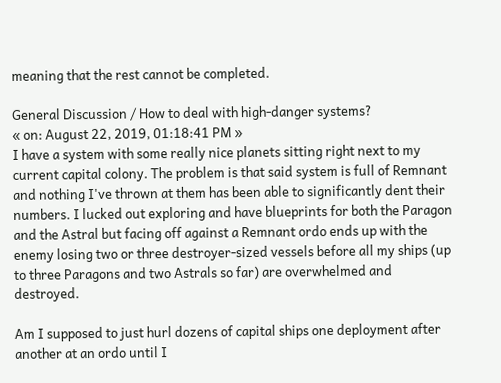meaning that the rest cannot be completed.

General Discussion / How to deal with high-danger systems?
« on: August 22, 2019, 01:18:41 PM »
I have a system with some really nice planets sitting right next to my current capital colony. The problem is that said system is full of Remnant and nothing I've thrown at them has been able to significantly dent their numbers. I lucked out exploring and have blueprints for both the Paragon and the Astral but facing off against a Remnant ordo ends up with the enemy losing two or three destroyer-sized vessels before all my ships (up to three Paragons and two Astrals so far) are overwhelmed and destroyed.

Am I supposed to just hurl dozens of capital ships one deployment after another at an ordo until I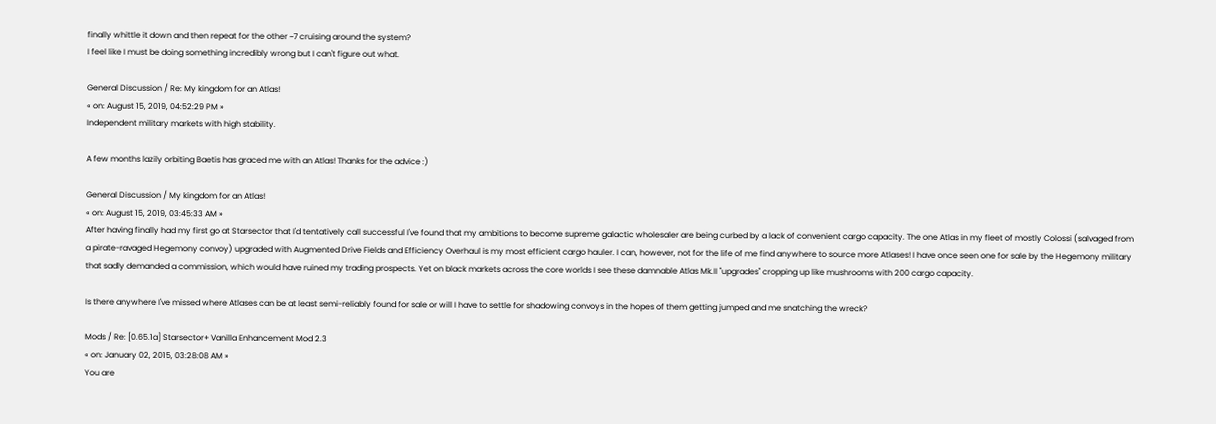finally whittle it down and then repeat for the other ~7 cruising around the system?
I feel like I must be doing something incredibly wrong but I can't figure out what.

General Discussion / Re: My kingdom for an Atlas!
« on: August 15, 2019, 04:52:29 PM »
Independent military markets with high stability.

A few months lazily orbiting Baetis has graced me with an Atlas! Thanks for the advice :)

General Discussion / My kingdom for an Atlas!
« on: August 15, 2019, 03:45:33 AM »
After having finally had my first go at Starsector that I'd tentatively call successful I've found that my ambitions to become supreme galactic wholesaler are being curbed by a lack of convenient cargo capacity. The one Atlas in my fleet of mostly Colossi (salvaged from a pirate-ravaged Hegemony convoy) upgraded with Augmented Drive Fields and Efficiency Overhaul is my most efficient cargo hauler. I can, however, not for the life of me find anywhere to source more Atlases! I have once seen one for sale by the Hegemony military that sadly demanded a commission, which would have ruined my trading prospects. Yet on black markets across the core worlds I see these damnable Atlas Mk.II "upgrades" cropping up like mushrooms with 200 cargo capacity.

Is there anywhere I've missed where Atlases can be at least semi-reliably found for sale or will I have to settle for shadowing convoys in the hopes of them getting jumped and me snatching the wreck?

Mods / Re: [0.65.1a] Starsector+ Vanilla Enhancement Mod 2.3
« on: January 02, 2015, 03:28:08 AM »
You are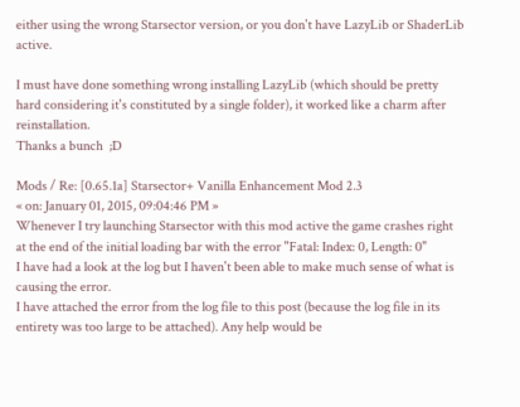either using the wrong Starsector version, or you don't have LazyLib or ShaderLib active.

I must have done something wrong installing LazyLib (which should be pretty hard considering it's constituted by a single folder), it worked like a charm after reinstallation.
Thanks a bunch  ;D

Mods / Re: [0.65.1a] Starsector+ Vanilla Enhancement Mod 2.3
« on: January 01, 2015, 09:04:46 PM »
Whenever I try launching Starsector with this mod active the game crashes right at the end of the initial loading bar with the error "Fatal: Index: 0, Length: 0"
I have had a look at the log but I haven't been able to make much sense of what is causing the error.
I have attached the error from the log file to this post (because the log file in its entirety was too large to be attached). Any help would be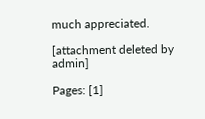much appreciated.

[attachment deleted by admin]

Pages: [1]